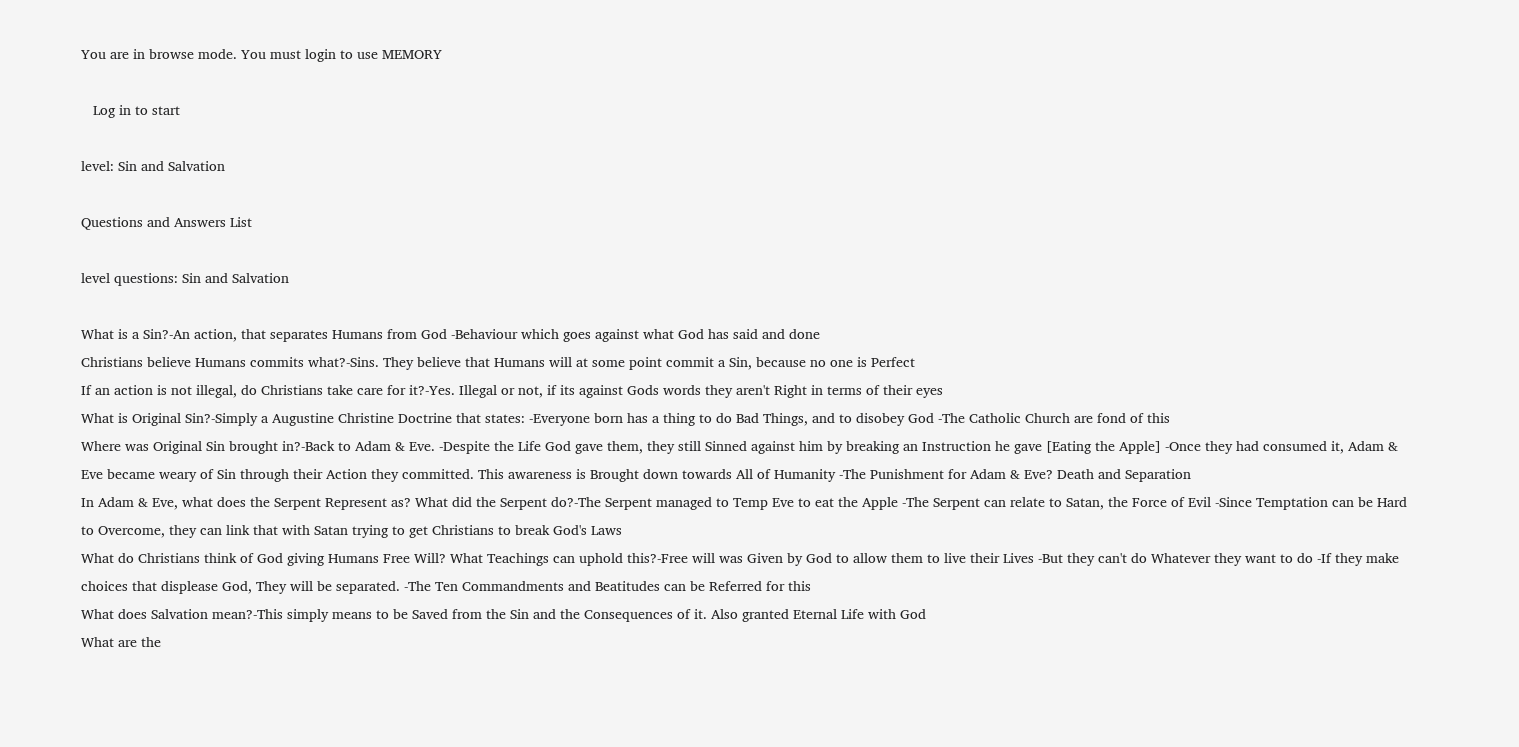You are in browse mode. You must login to use MEMORY

   Log in to start

level: Sin and Salvation

Questions and Answers List

level questions: Sin and Salvation

What is a Sin?-An action, that separates Humans from God -Behaviour which goes against what God has said and done
Christians believe Humans commits what?-Sins. They believe that Humans will at some point commit a Sin, because no one is Perfect
If an action is not illegal, do Christians take care for it?-Yes. Illegal or not, if its against Gods words they aren't Right in terms of their eyes
What is Original Sin?-Simply a Augustine Christine Doctrine that states: -Everyone born has a thing to do Bad Things, and to disobey God -The Catholic Church are fond of this
Where was Original Sin brought in?-Back to Adam & Eve. -Despite the Life God gave them, they still Sinned against him by breaking an Instruction he gave [Eating the Apple] -Once they had consumed it, Adam & Eve became weary of Sin through their Action they committed. This awareness is Brought down towards All of Humanity -The Punishment for Adam & Eve? Death and Separation
In Adam & Eve, what does the Serpent Represent as? What did the Serpent do?-The Serpent managed to Temp Eve to eat the Apple -The Serpent can relate to Satan, the Force of Evil -Since Temptation can be Hard to Overcome, they can link that with Satan trying to get Christians to break God's Laws
What do Christians think of God giving Humans Free Will? What Teachings can uphold this?-Free will was Given by God to allow them to live their Lives -But they can't do Whatever they want to do -If they make choices that displease God, They will be separated. -The Ten Commandments and Beatitudes can be Referred for this
What does Salvation mean?-This simply means to be Saved from the Sin and the Consequences of it. Also granted Eternal Life with God
What are the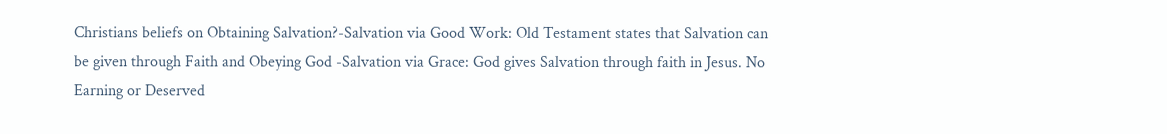Christians beliefs on Obtaining Salvation?-Salvation via Good Work: Old Testament states that Salvation can be given through Faith and Obeying God -Salvation via Grace: God gives Salvation through faith in Jesus. No Earning or Deserved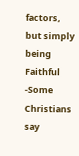factors, but simply being Faithful -Some Christians say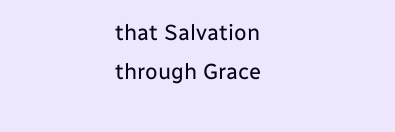that Salvation through Grace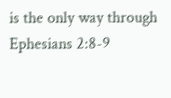is the only way through Ephesians 2:8-9